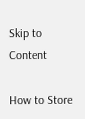Skip to Content

How to Store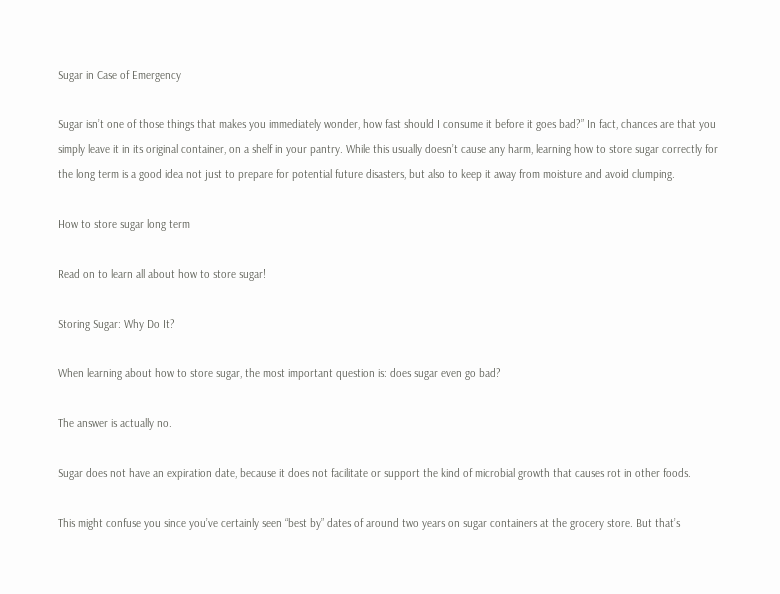Sugar in Case of Emergency

Sugar isn’t one of those things that makes you immediately wonder, how fast should I consume it before it goes bad?” In fact, chances are that you simply leave it in its original container, on a shelf in your pantry. While this usually doesn’t cause any harm, learning how to store sugar correctly for the long term is a good idea not just to prepare for potential future disasters, but also to keep it away from moisture and avoid clumping.

How to store sugar long term

Read on to learn all about how to store sugar!

Storing Sugar: Why Do It?

When learning about how to store sugar, the most important question is: does sugar even go bad?

The answer is actually no.

Sugar does not have an expiration date, because it does not facilitate or support the kind of microbial growth that causes rot in other foods.

This might confuse you since you’ve certainly seen “best by” dates of around two years on sugar containers at the grocery store. But that’s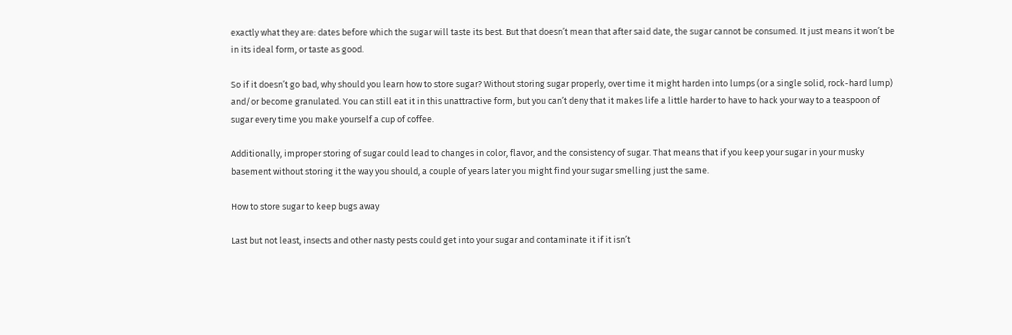exactly what they are: dates before which the sugar will taste its best. But that doesn’t mean that after said date, the sugar cannot be consumed. It just means it won’t be in its ideal form, or taste as good.

So if it doesn’t go bad, why should you learn how to store sugar? Without storing sugar properly, over time it might harden into lumps (or a single solid, rock-hard lump) and/or become granulated. You can still eat it in this unattractive form, but you can’t deny that it makes life a little harder to have to hack your way to a teaspoon of sugar every time you make yourself a cup of coffee.

Additionally, improper storing of sugar could lead to changes in color, flavor, and the consistency of sugar. That means that if you keep your sugar in your musky basement without storing it the way you should, a couple of years later you might find your sugar smelling just the same.

How to store sugar to keep bugs away

Last but not least, insects and other nasty pests could get into your sugar and contaminate it if it isn’t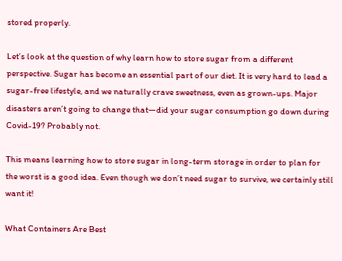stored properly.

Let’s look at the question of why learn how to store sugar from a different perspective. Sugar has become an essential part of our diet. It is very hard to lead a sugar-free lifestyle, and we naturally crave sweetness, even as grown-ups. Major disasters aren’t going to change that—did your sugar consumption go down during Covid-19? Probably not.

This means learning how to store sugar in long-term storage in order to plan for the worst is a good idea. Even though we don’t need sugar to survive, we certainly still want it!

What Containers Are Best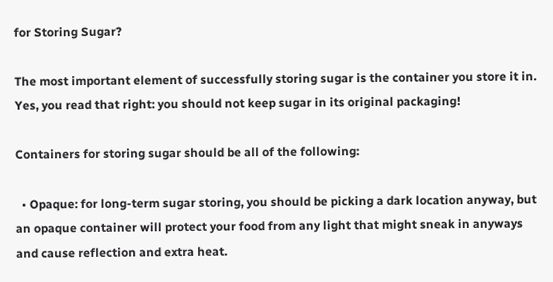for Storing Sugar?

The most important element of successfully storing sugar is the container you store it in. Yes, you read that right: you should not keep sugar in its original packaging!

Containers for storing sugar should be all of the following:

  • Opaque: for long-term sugar storing, you should be picking a dark location anyway, but an opaque container will protect your food from any light that might sneak in anyways and cause reflection and extra heat.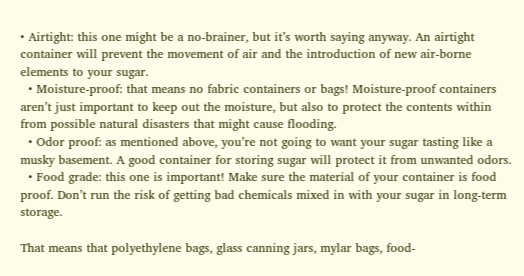• Airtight: this one might be a no-brainer, but it’s worth saying anyway. An airtight container will prevent the movement of air and the introduction of new air-borne elements to your sugar.
  • Moisture-proof: that means no fabric containers or bags! Moisture-proof containers aren’t just important to keep out the moisture, but also to protect the contents within from possible natural disasters that might cause flooding.
  • Odor proof: as mentioned above, you’re not going to want your sugar tasting like a musky basement. A good container for storing sugar will protect it from unwanted odors.
  • Food grade: this one is important! Make sure the material of your container is food proof. Don’t run the risk of getting bad chemicals mixed in with your sugar in long-term storage.

That means that polyethylene bags, glass canning jars, mylar bags, food-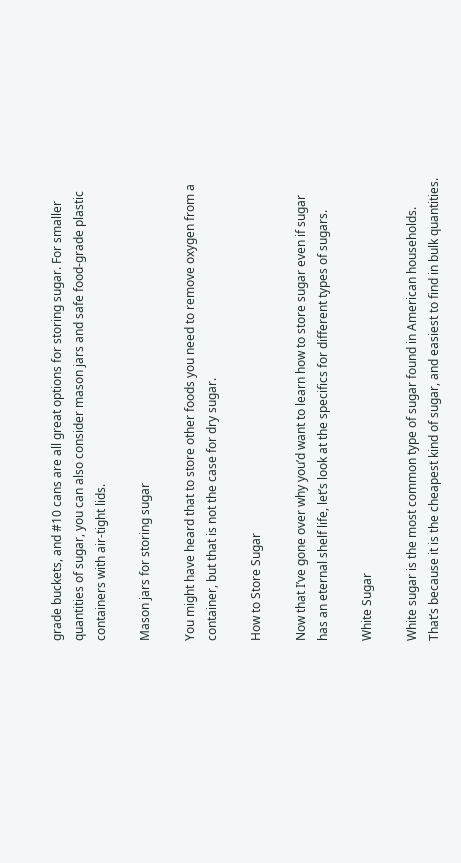grade buckets, and #10 cans are all great options for storing sugar. For smaller quantities of sugar, you can also consider mason jars and safe food-grade plastic containers with air-tight lids.

Mason jars for storing sugar

You might have heard that to store other foods you need to remove oxygen from a container, but that is not the case for dry sugar.

How to Store Sugar

Now that I’ve gone over why you’d want to learn how to store sugar even if sugar has an eternal shelf life, let’s look at the specifics for different types of sugars.

White Sugar

White sugar is the most common type of sugar found in American households. That’s because it is the cheapest kind of sugar, and easiest to find in bulk quantities.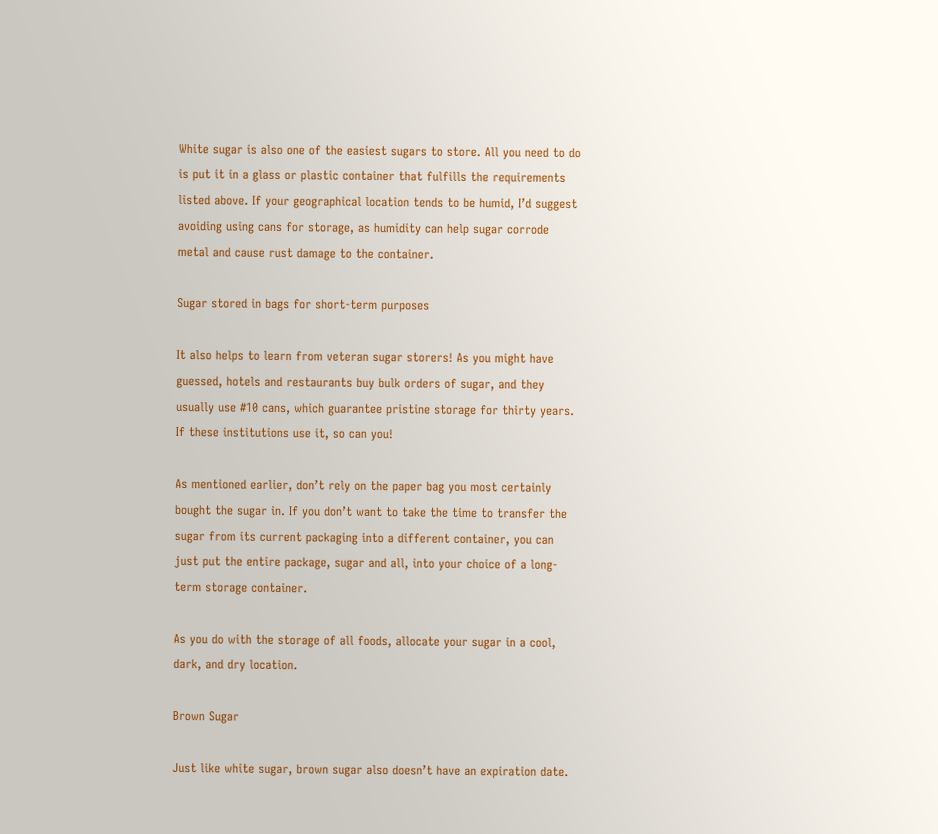White sugar is also one of the easiest sugars to store. All you need to do is put it in a glass or plastic container that fulfills the requirements listed above. If your geographical location tends to be humid, I’d suggest avoiding using cans for storage, as humidity can help sugar corrode metal and cause rust damage to the container.

Sugar stored in bags for short-term purposes

It also helps to learn from veteran sugar storers! As you might have guessed, hotels and restaurants buy bulk orders of sugar, and they usually use #10 cans, which guarantee pristine storage for thirty years. If these institutions use it, so can you!

As mentioned earlier, don’t rely on the paper bag you most certainly bought the sugar in. If you don’t want to take the time to transfer the sugar from its current packaging into a different container, you can just put the entire package, sugar and all, into your choice of a long-term storage container.

As you do with the storage of all foods, allocate your sugar in a cool, dark, and dry location.

Brown Sugar

Just like white sugar, brown sugar also doesn’t have an expiration date.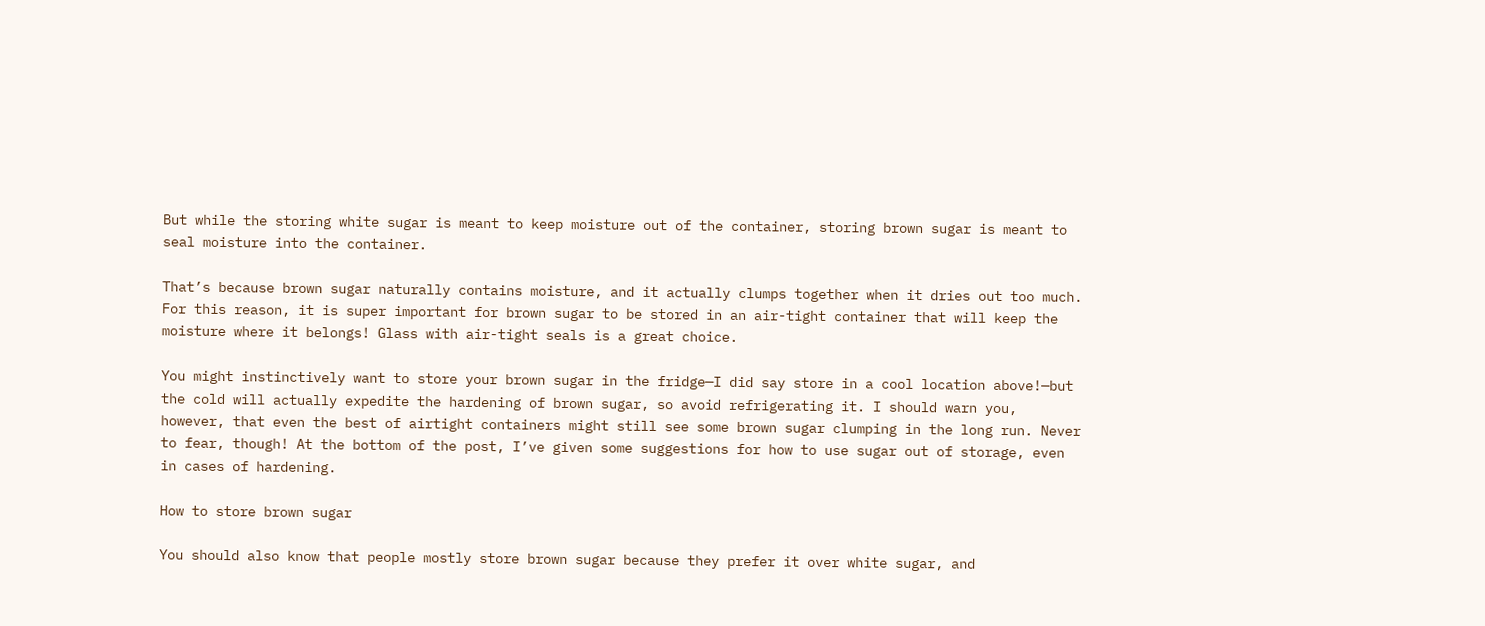But while the storing white sugar is meant to keep moisture out of the container, storing brown sugar is meant to seal moisture into the container.

That’s because brown sugar naturally contains moisture, and it actually clumps together when it dries out too much. For this reason, it is super important for brown sugar to be stored in an air-tight container that will keep the moisture where it belongs! Glass with air-tight seals is a great choice.

You might instinctively want to store your brown sugar in the fridge—I did say store in a cool location above!—but the cold will actually expedite the hardening of brown sugar, so avoid refrigerating it. I should warn you, however, that even the best of airtight containers might still see some brown sugar clumping in the long run. Never to fear, though! At the bottom of the post, I’ve given some suggestions for how to use sugar out of storage, even in cases of hardening.

How to store brown sugar

You should also know that people mostly store brown sugar because they prefer it over white sugar, and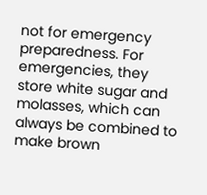not for emergency preparedness. For emergencies, they store white sugar and molasses, which can always be combined to make brown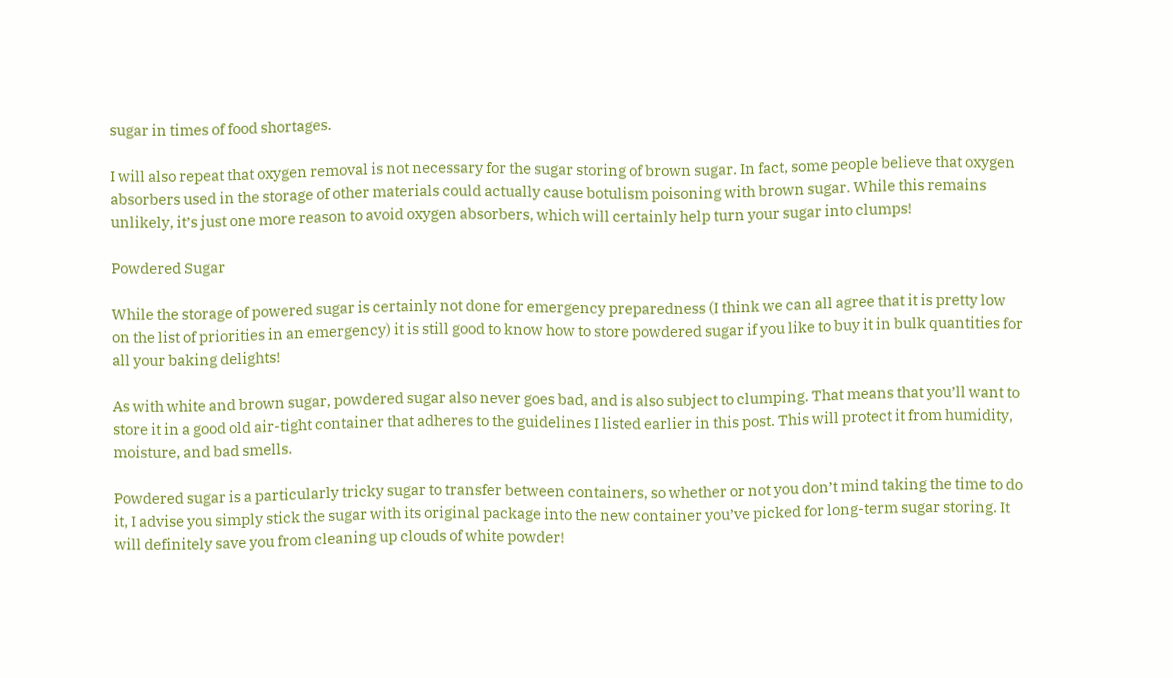sugar in times of food shortages.

I will also repeat that oxygen removal is not necessary for the sugar storing of brown sugar. In fact, some people believe that oxygen absorbers used in the storage of other materials could actually cause botulism poisoning with brown sugar. While this remains unlikely, it’s just one more reason to avoid oxygen absorbers, which will certainly help turn your sugar into clumps!

Powdered Sugar

While the storage of powered sugar is certainly not done for emergency preparedness (I think we can all agree that it is pretty low on the list of priorities in an emergency) it is still good to know how to store powdered sugar if you like to buy it in bulk quantities for all your baking delights!

As with white and brown sugar, powdered sugar also never goes bad, and is also subject to clumping. That means that you’ll want to store it in a good old air-tight container that adheres to the guidelines I listed earlier in this post. This will protect it from humidity, moisture, and bad smells.

Powdered sugar is a particularly tricky sugar to transfer between containers, so whether or not you don’t mind taking the time to do it, I advise you simply stick the sugar with its original package into the new container you’ve picked for long-term sugar storing. It will definitely save you from cleaning up clouds of white powder!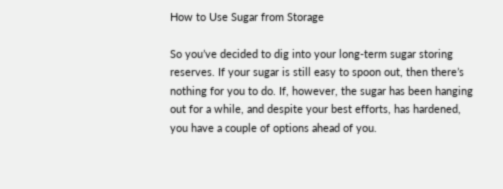How to Use Sugar from Storage

So you’ve decided to dig into your long-term sugar storing reserves. If your sugar is still easy to spoon out, then there’s nothing for you to do. If, however, the sugar has been hanging out for a while, and despite your best efforts, has hardened, you have a couple of options ahead of you.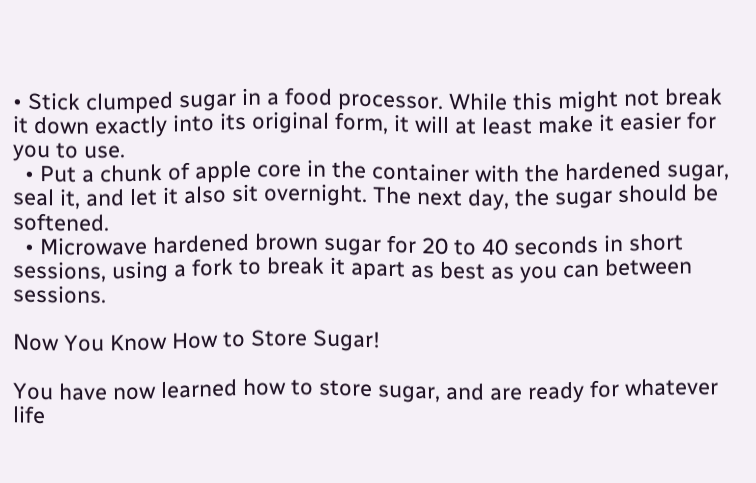• Stick clumped sugar in a food processor. While this might not break it down exactly into its original form, it will at least make it easier for you to use.
  • Put a chunk of apple core in the container with the hardened sugar, seal it, and let it also sit overnight. The next day, the sugar should be softened.
  • Microwave hardened brown sugar for 20 to 40 seconds in short sessions, using a fork to break it apart as best as you can between sessions.

Now You Know How to Store Sugar!

You have now learned how to store sugar, and are ready for whatever life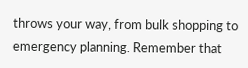throws your way, from bulk shopping to emergency planning. Remember that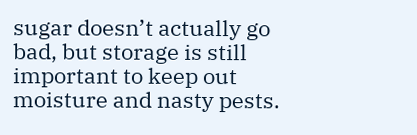sugar doesn’t actually go bad, but storage is still important to keep out moisture and nasty pests.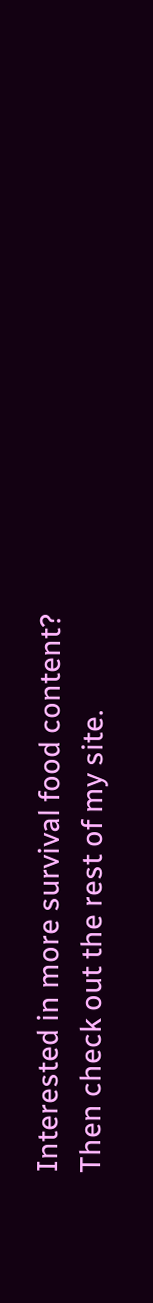Interested in more survival food content? Then check out the rest of my site.